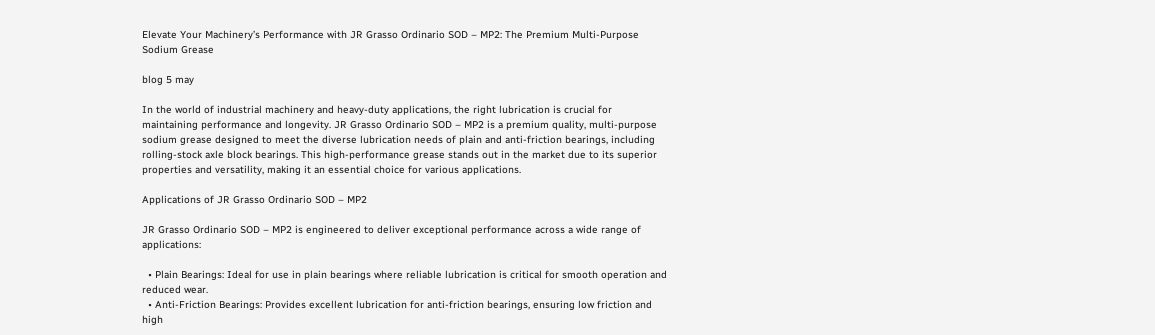Elevate Your Machinery’s Performance with JR Grasso Ordinario SOD – MP2: The Premium Multi-Purpose Sodium Grease

blog 5 may

In the world of industrial machinery and heavy-duty applications, the right lubrication is crucial for maintaining performance and longevity. JR Grasso Ordinario SOD – MP2 is a premium quality, multi-purpose sodium grease designed to meet the diverse lubrication needs of plain and anti-friction bearings, including rolling-stock axle block bearings. This high-performance grease stands out in the market due to its superior properties and versatility, making it an essential choice for various applications.

Applications of JR Grasso Ordinario SOD – MP2

JR Grasso Ordinario SOD – MP2 is engineered to deliver exceptional performance across a wide range of applications:

  • Plain Bearings: Ideal for use in plain bearings where reliable lubrication is critical for smooth operation and reduced wear.
  • Anti-Friction Bearings: Provides excellent lubrication for anti-friction bearings, ensuring low friction and high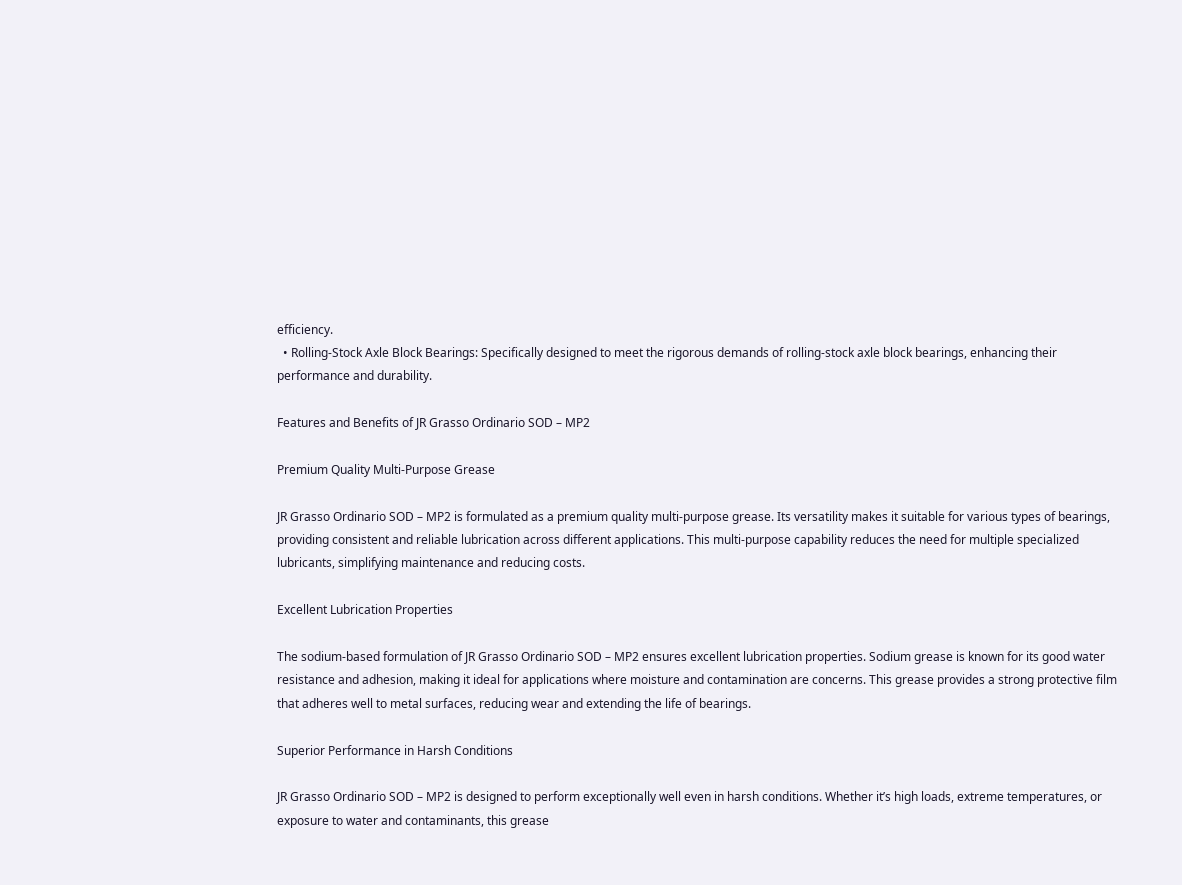efficiency.
  • Rolling-Stock Axle Block Bearings: Specifically designed to meet the rigorous demands of rolling-stock axle block bearings, enhancing their performance and durability.

Features and Benefits of JR Grasso Ordinario SOD – MP2

Premium Quality Multi-Purpose Grease

JR Grasso Ordinario SOD – MP2 is formulated as a premium quality multi-purpose grease. Its versatility makes it suitable for various types of bearings, providing consistent and reliable lubrication across different applications. This multi-purpose capability reduces the need for multiple specialized lubricants, simplifying maintenance and reducing costs.

Excellent Lubrication Properties

The sodium-based formulation of JR Grasso Ordinario SOD – MP2 ensures excellent lubrication properties. Sodium grease is known for its good water resistance and adhesion, making it ideal for applications where moisture and contamination are concerns. This grease provides a strong protective film that adheres well to metal surfaces, reducing wear and extending the life of bearings.

Superior Performance in Harsh Conditions

JR Grasso Ordinario SOD – MP2 is designed to perform exceptionally well even in harsh conditions. Whether it’s high loads, extreme temperatures, or exposure to water and contaminants, this grease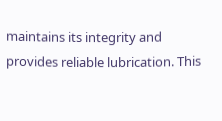maintains its integrity and provides reliable lubrication. This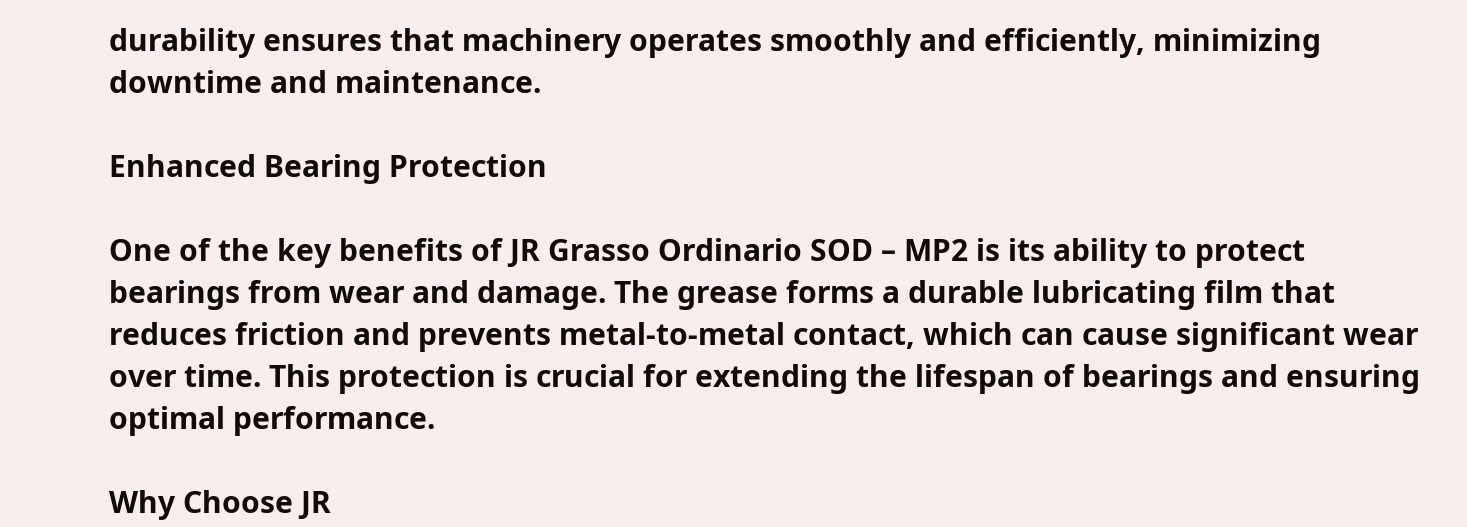durability ensures that machinery operates smoothly and efficiently, minimizing downtime and maintenance.

Enhanced Bearing Protection

One of the key benefits of JR Grasso Ordinario SOD – MP2 is its ability to protect bearings from wear and damage. The grease forms a durable lubricating film that reduces friction and prevents metal-to-metal contact, which can cause significant wear over time. This protection is crucial for extending the lifespan of bearings and ensuring optimal performance.

Why Choose JR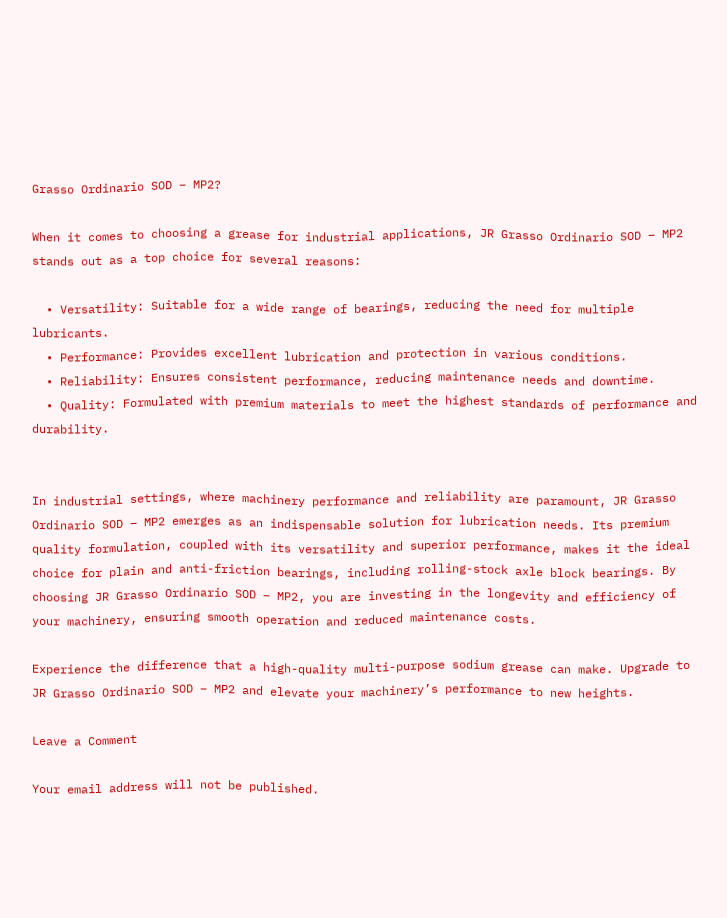Grasso Ordinario SOD – MP2?

When it comes to choosing a grease for industrial applications, JR Grasso Ordinario SOD – MP2 stands out as a top choice for several reasons:

  • Versatility: Suitable for a wide range of bearings, reducing the need for multiple lubricants.
  • Performance: Provides excellent lubrication and protection in various conditions.
  • Reliability: Ensures consistent performance, reducing maintenance needs and downtime.
  • Quality: Formulated with premium materials to meet the highest standards of performance and durability.


In industrial settings, where machinery performance and reliability are paramount, JR Grasso Ordinario SOD – MP2 emerges as an indispensable solution for lubrication needs. Its premium quality formulation, coupled with its versatility and superior performance, makes it the ideal choice for plain and anti-friction bearings, including rolling-stock axle block bearings. By choosing JR Grasso Ordinario SOD – MP2, you are investing in the longevity and efficiency of your machinery, ensuring smooth operation and reduced maintenance costs.

Experience the difference that a high-quality multi-purpose sodium grease can make. Upgrade to JR Grasso Ordinario SOD – MP2 and elevate your machinery’s performance to new heights.

Leave a Comment

Your email address will not be published.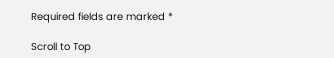Required fields are marked *

Scroll to Top